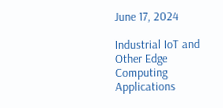June 17, 2024

Industrial IoT and Other Edge Computing Applications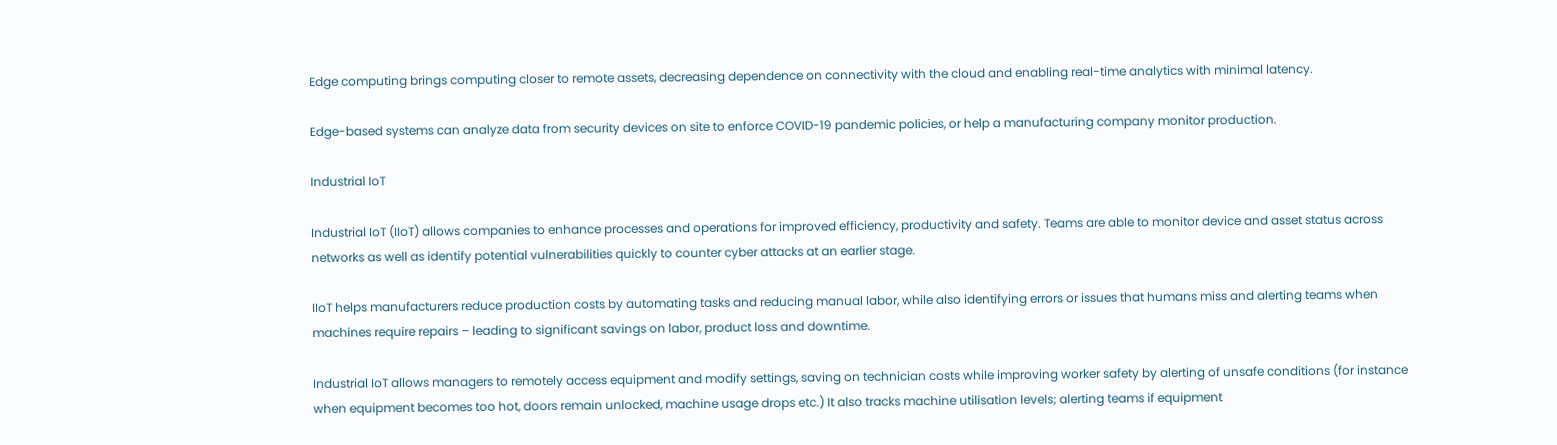Edge computing brings computing closer to remote assets, decreasing dependence on connectivity with the cloud and enabling real-time analytics with minimal latency.

Edge-based systems can analyze data from security devices on site to enforce COVID-19 pandemic policies, or help a manufacturing company monitor production.

Industrial IoT

Industrial IoT (IIoT) allows companies to enhance processes and operations for improved efficiency, productivity and safety. Teams are able to monitor device and asset status across networks as well as identify potential vulnerabilities quickly to counter cyber attacks at an earlier stage.

IIoT helps manufacturers reduce production costs by automating tasks and reducing manual labor, while also identifying errors or issues that humans miss and alerting teams when machines require repairs – leading to significant savings on labor, product loss and downtime.

Industrial IoT allows managers to remotely access equipment and modify settings, saving on technician costs while improving worker safety by alerting of unsafe conditions (for instance when equipment becomes too hot, doors remain unlocked, machine usage drops etc.) It also tracks machine utilisation levels; alerting teams if equipment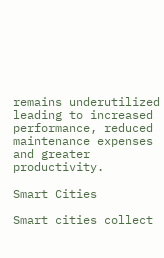remains underutilized leading to increased performance, reduced maintenance expenses and greater productivity.

Smart Cities

Smart cities collect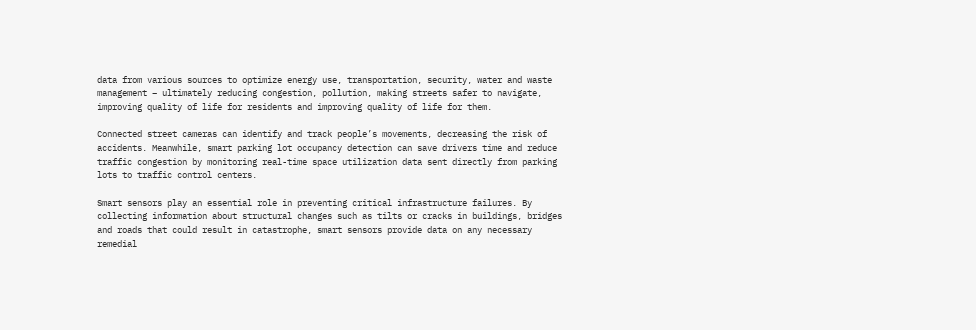data from various sources to optimize energy use, transportation, security, water and waste management – ultimately reducing congestion, pollution, making streets safer to navigate, improving quality of life for residents and improving quality of life for them.

Connected street cameras can identify and track people’s movements, decreasing the risk of accidents. Meanwhile, smart parking lot occupancy detection can save drivers time and reduce traffic congestion by monitoring real-time space utilization data sent directly from parking lots to traffic control centers.

Smart sensors play an essential role in preventing critical infrastructure failures. By collecting information about structural changes such as tilts or cracks in buildings, bridges and roads that could result in catastrophe, smart sensors provide data on any necessary remedial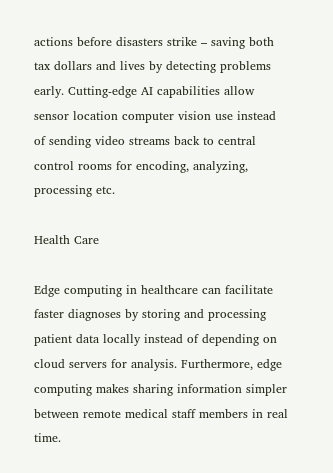actions before disasters strike – saving both tax dollars and lives by detecting problems early. Cutting-edge AI capabilities allow sensor location computer vision use instead of sending video streams back to central control rooms for encoding, analyzing, processing etc.

Health Care

Edge computing in healthcare can facilitate faster diagnoses by storing and processing patient data locally instead of depending on cloud servers for analysis. Furthermore, edge computing makes sharing information simpler between remote medical staff members in real time.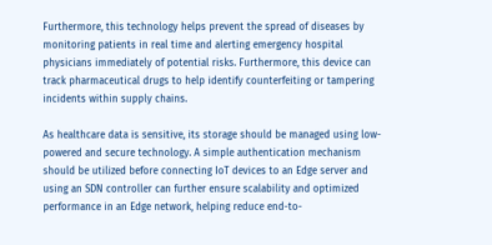Furthermore, this technology helps prevent the spread of diseases by monitoring patients in real time and alerting emergency hospital physicians immediately of potential risks. Furthermore, this device can track pharmaceutical drugs to help identify counterfeiting or tampering incidents within supply chains.

As healthcare data is sensitive, its storage should be managed using low-powered and secure technology. A simple authentication mechanism should be utilized before connecting IoT devices to an Edge server and using an SDN controller can further ensure scalability and optimized performance in an Edge network, helping reduce end-to-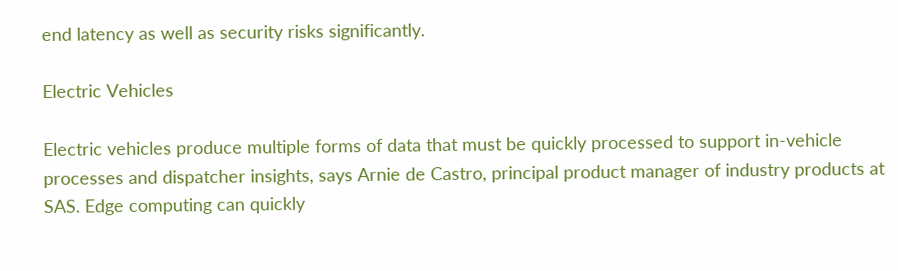end latency as well as security risks significantly.

Electric Vehicles

Electric vehicles produce multiple forms of data that must be quickly processed to support in-vehicle processes and dispatcher insights, says Arnie de Castro, principal product manager of industry products at SAS. Edge computing can quickly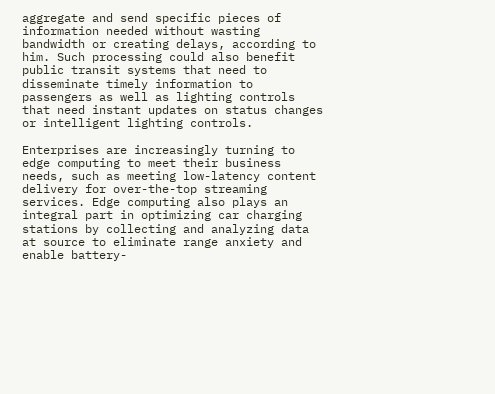aggregate and send specific pieces of information needed without wasting bandwidth or creating delays, according to him. Such processing could also benefit public transit systems that need to disseminate timely information to passengers as well as lighting controls that need instant updates on status changes or intelligent lighting controls.

Enterprises are increasingly turning to edge computing to meet their business needs, such as meeting low-latency content delivery for over-the-top streaming services. Edge computing also plays an integral part in optimizing car charging stations by collecting and analyzing data at source to eliminate range anxiety and enable battery-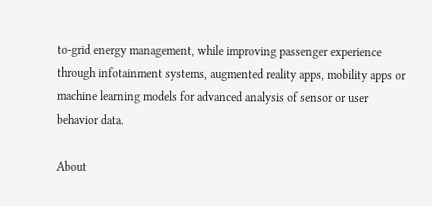to-grid energy management, while improving passenger experience through infotainment systems, augmented reality apps, mobility apps or machine learning models for advanced analysis of sensor or user behavior data.

About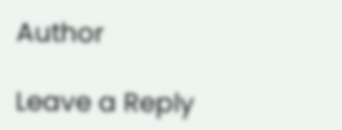Author

Leave a Reply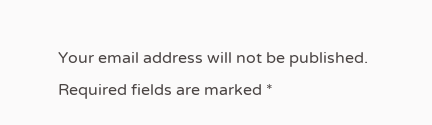Your email address will not be published. Required fields are marked *